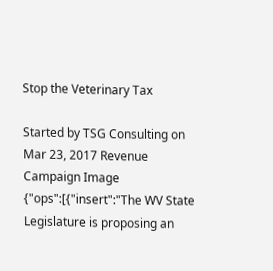Stop the Veterinary Tax

Started by TSG Consulting on Mar 23, 2017 Revenue
Campaign Image
{"ops":[{"insert":"The WV State Legislature is proposing an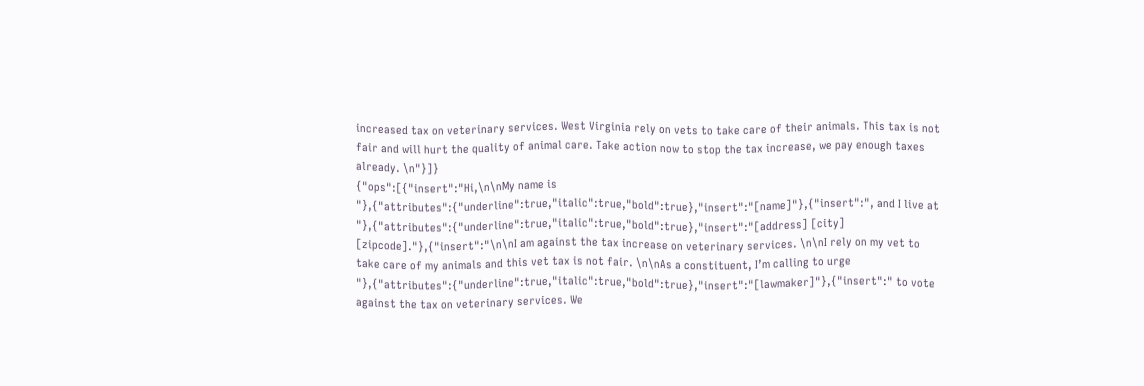increased tax on veterinary services. West Virginia rely on vets to take care of their animals. This tax is not fair and will hurt the quality of animal care. Take action now to stop the tax increase, we pay enough taxes already. \n"}]}
{"ops":[{"insert":"Hi,\n\nMy name is "},{"attributes":{"underline":true,"italic":true,"bold":true},"insert":"[name]"},{"insert":", and I live at "},{"attributes":{"underline":true,"italic":true,"bold":true},"insert":"[address] [city] [zipcode]."},{"insert":"\n\nI am against the tax increase on veterinary services. \n\nI rely on my vet to take care of my animals and this vet tax is not fair. \n\nAs a constituent, I’m calling to urge "},{"attributes":{"underline":true,"italic":true,"bold":true},"insert":"[lawmaker]"},{"insert":" to vote against the tax on veterinary services. We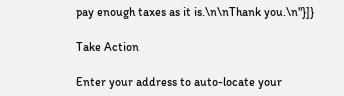pay enough taxes as it is.\n\nThank you.\n"}]}

Take Action

Enter your address to auto-locate your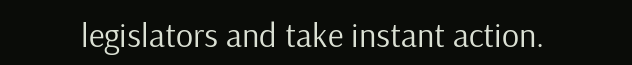legislators and take instant action.